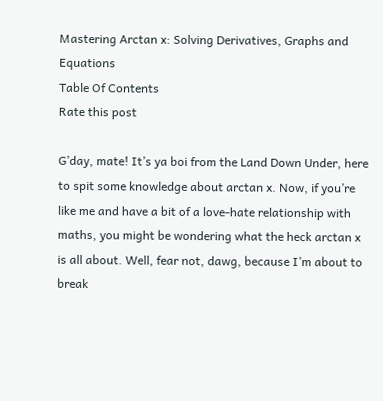Mastering Arctan x: Solving Derivatives, Graphs and Equations
Table Of Contents
Rate this post

G’day, mate! It’s ya boi from the Land Down Under, here to spit some knowledge about arctan x. Now, if you’re like me and have a bit of a love-hate relationship with maths, you might be wondering what the heck arctan x is all about. Well, fear not, dawg, because I’m about to break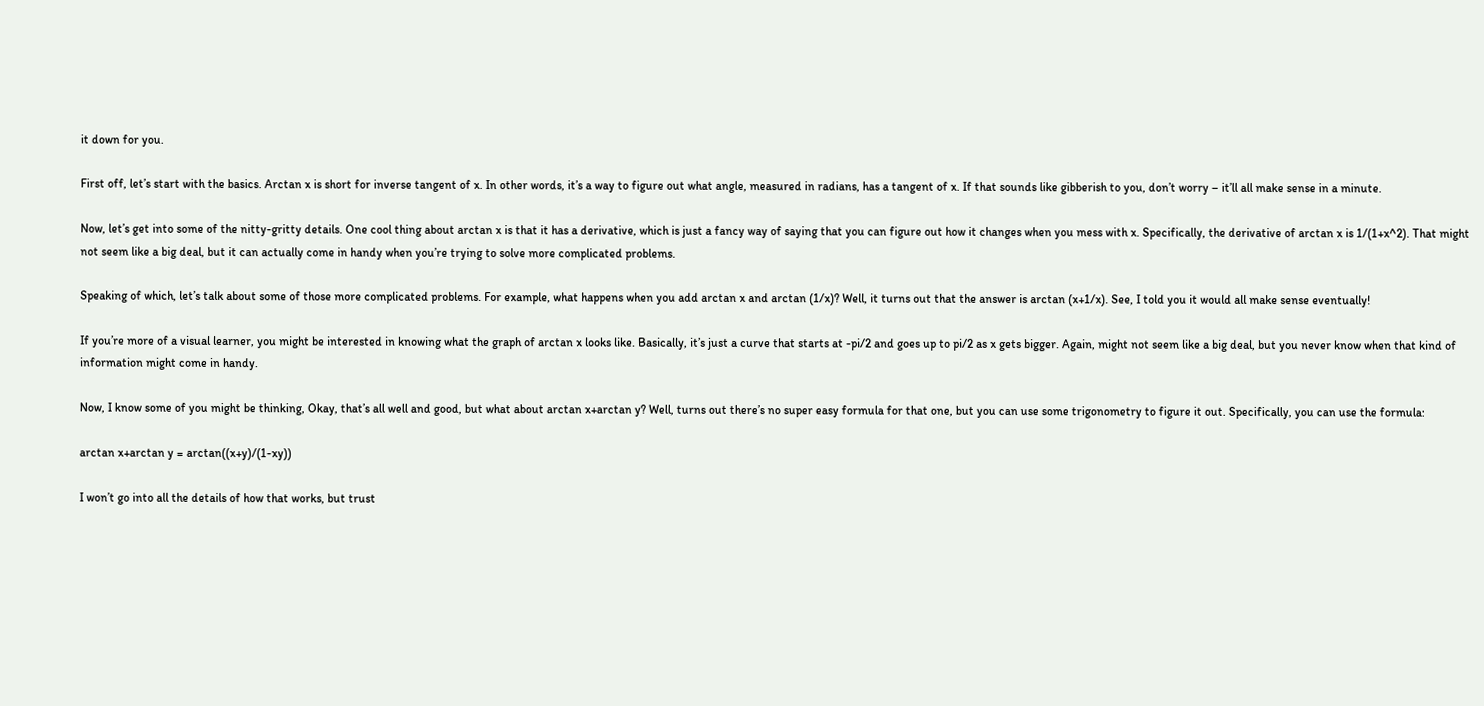it down for you.

First off, let’s start with the basics. Arctan x is short for inverse tangent of x. In other words, it’s a way to figure out what angle, measured in radians, has a tangent of x. If that sounds like gibberish to you, don’t worry – it’ll all make sense in a minute.

Now, let’s get into some of the nitty-gritty details. One cool thing about arctan x is that it has a derivative, which is just a fancy way of saying that you can figure out how it changes when you mess with x. Specifically, the derivative of arctan x is 1/(1+x^2). That might not seem like a big deal, but it can actually come in handy when you’re trying to solve more complicated problems.

Speaking of which, let’s talk about some of those more complicated problems. For example, what happens when you add arctan x and arctan (1/x)? Well, it turns out that the answer is arctan (x+1/x). See, I told you it would all make sense eventually!

If you’re more of a visual learner, you might be interested in knowing what the graph of arctan x looks like. Basically, it’s just a curve that starts at -pi/2 and goes up to pi/2 as x gets bigger. Again, might not seem like a big deal, but you never know when that kind of information might come in handy.

Now, I know some of you might be thinking, Okay, that’s all well and good, but what about arctan x+arctan y? Well, turns out there’s no super easy formula for that one, but you can use some trigonometry to figure it out. Specifically, you can use the formula:

arctan x+arctan y = arctan((x+y)/(1-xy))

I won’t go into all the details of how that works, but trust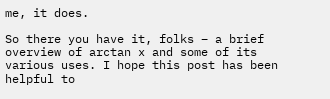me, it does.

So there you have it, folks – a brief overview of arctan x and some of its various uses. I hope this post has been helpful to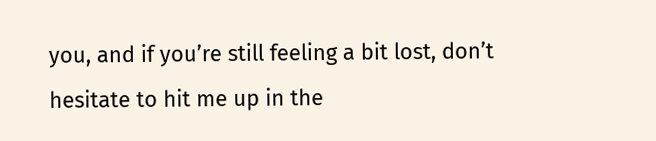you, and if you’re still feeling a bit lost, don’t hesitate to hit me up in the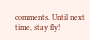comments. Until next time, stay fly!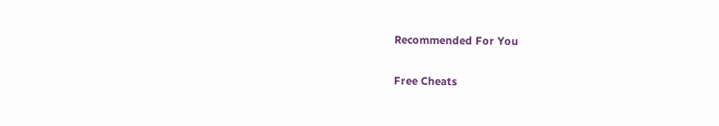Recommended For You

Free Cheats